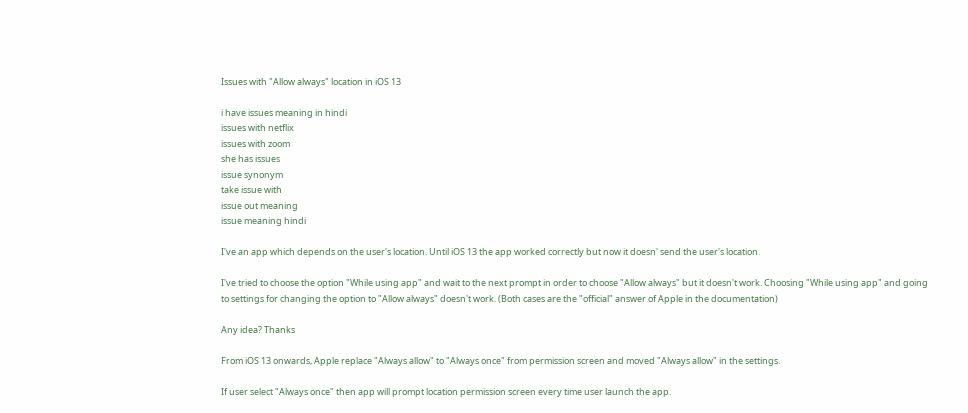Issues with "Allow always" location in iOS 13

i have issues meaning in hindi
issues with netflix
issues with zoom
she has issues
issue synonym
take issue with
issue out meaning
issue meaning hindi

I've an app which depends on the user's location. Until iOS 13 the app worked correctly but now it doesn' send the user's location.

I've tried to choose the option "While using app" and wait to the next prompt in order to choose "Allow always" but it doesn't work. Choosing "While using app" and going to settings for changing the option to "Allow always" doesn't work. (Both cases are the "official" answer of Apple in the documentation)

Any idea? Thanks

From iOS 13 onwards, Apple replace "Always allow" to "Always once" from permission screen and moved "Always allow" in the settings.

If user select "Always once" then app will prompt location permission screen every time user launch the app.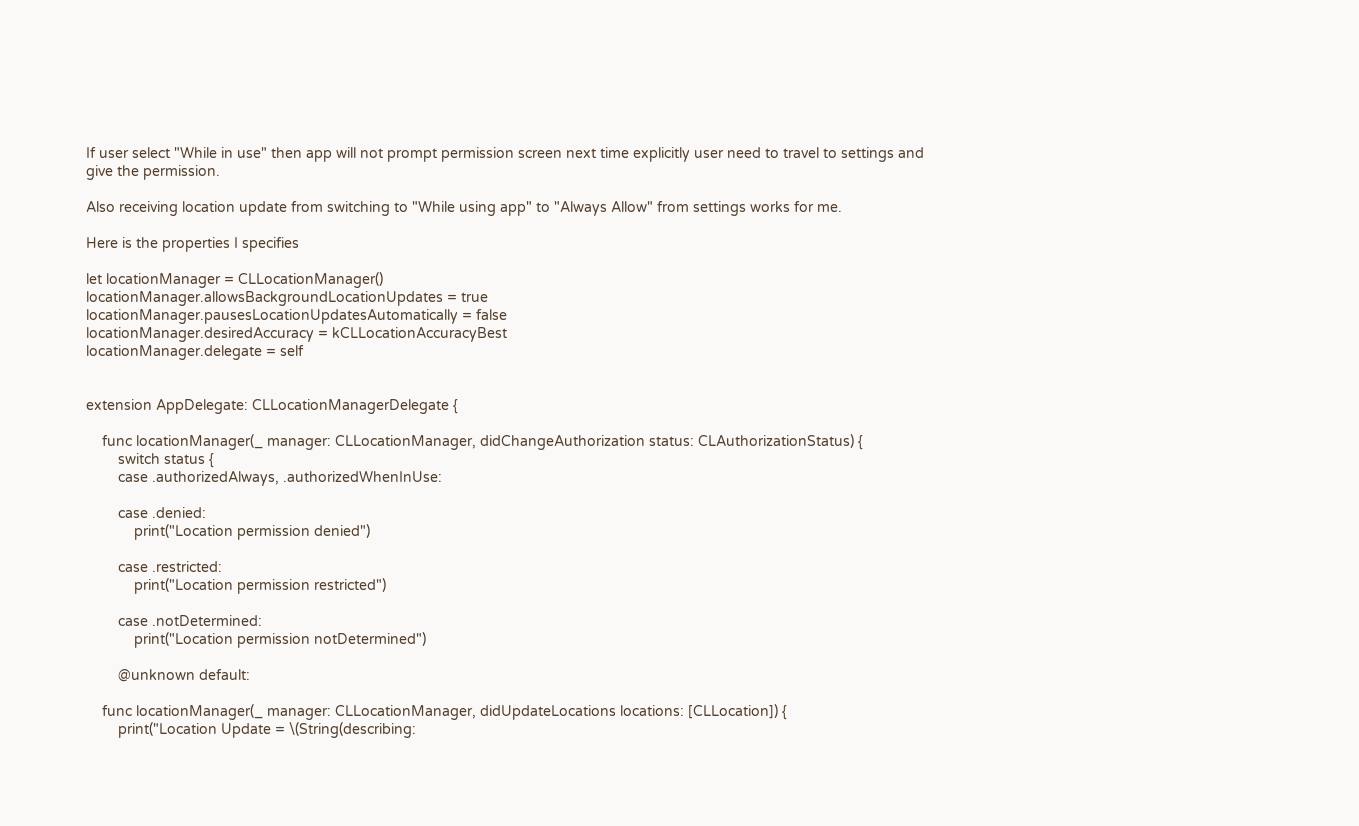If user select "While in use" then app will not prompt permission screen next time explicitly user need to travel to settings and give the permission.

Also receiving location update from switching to "While using app" to "Always Allow" from settings works for me.

Here is the properties I specifies

let locationManager = CLLocationManager()
locationManager.allowsBackgroundLocationUpdates = true
locationManager.pausesLocationUpdatesAutomatically = false
locationManager.desiredAccuracy = kCLLocationAccuracyBest
locationManager.delegate = self


extension AppDelegate: CLLocationManagerDelegate {

    func locationManager(_ manager: CLLocationManager, didChangeAuthorization status: CLAuthorizationStatus) {
        switch status {
        case .authorizedAlways, .authorizedWhenInUse:

        case .denied:
            print("Location permission denied")

        case .restricted:
            print("Location permission restricted")

        case .notDetermined:
            print("Location permission notDetermined")

        @unknown default:

    func locationManager(_ manager: CLLocationManager, didUpdateLocations locations: [CLLocation]) {
        print("Location Update = \(String(describing: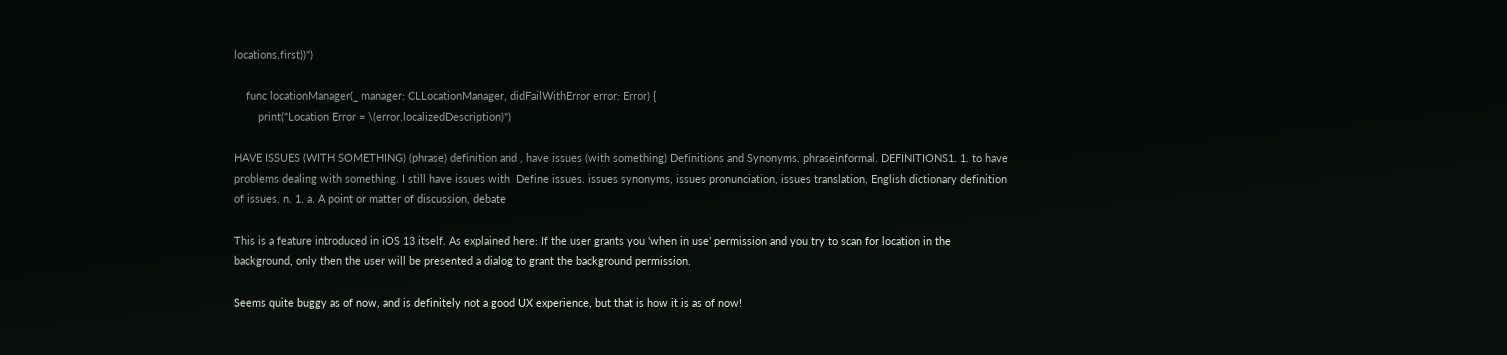locations.first))")

    func locationManager(_ manager: CLLocationManager, didFailWithError error: Error) {
        print("Location Error = \(error.localizedDescription)")

HAVE ISSUES (WITH SOMETHING) (phrase) definition and , have issues (with something) Definitions and Synonyms. phraseinformal. DEFINITIONS1. 1. to have problems dealing with something. I still have issues with  Define issues. issues synonyms, issues pronunciation, issues translation, English dictionary definition of issues. n. 1. a. A point or matter of discussion, debate

This is a feature introduced in iOS 13 itself. As explained here: If the user grants you ‘when in use’ permission and you try to scan for location in the background, only then the user will be presented a dialog to grant the background permission.

Seems quite buggy as of now, and is definitely not a good UX experience, but that is how it is as of now!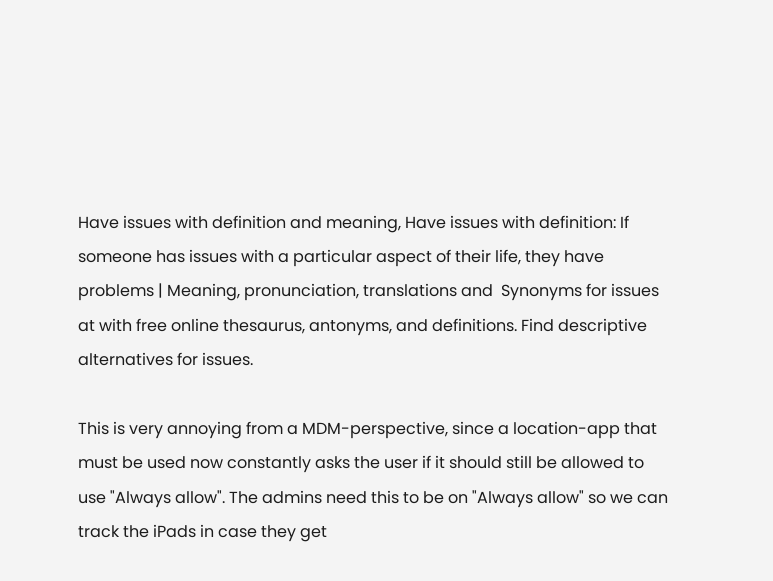Have issues with definition and meaning, Have issues with definition: If someone has issues with a particular aspect of their life, they have problems | Meaning, pronunciation, translations and  Synonyms for issues at with free online thesaurus, antonyms, and definitions. Find descriptive alternatives for issues.

This is very annoying from a MDM-perspective, since a location-app that must be used now constantly asks the user if it should still be allowed to use "Always allow". The admins need this to be on "Always allow" so we can track the iPads in case they get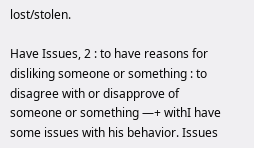lost/stolen.

Have Issues, 2 : to have reasons for disliking someone or something : to disagree with or disapprove of someone or something —+ withI have some issues with his behavior. Issues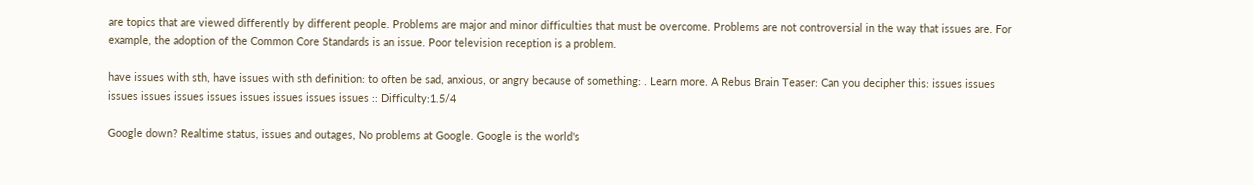are topics that are viewed differently by different people. Problems are major and minor difficulties that must be overcome. Problems are not controversial in the way that issues are. For example, the adoption of the Common Core Standards is an issue. Poor television reception is a problem.

have issues with sth, have issues with sth definition: to often be sad, anxious, or angry because of something: . Learn more. A Rebus Brain Teaser: Can you decipher this: issues issues issues issues issues issues issues issues issues issues :: Difficulty:1.5/4

Google down? Realtime status, issues and outages, No problems at Google. Google is the world's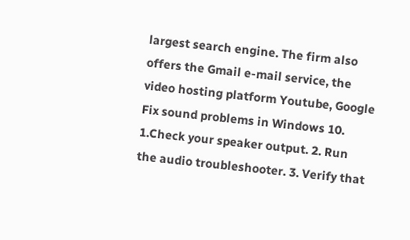largest search engine. The firm also offers the Gmail e-mail service, the video hosting platform Youtube, Google  Fix sound problems in Windows 10. 1.Check your speaker output. 2. Run the audio troubleshooter. 3. Verify that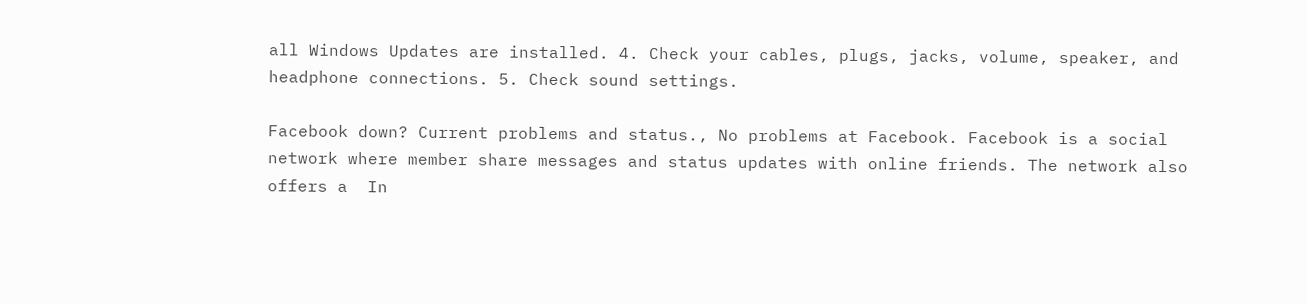all Windows Updates are installed. 4. Check your cables, plugs, jacks, volume, speaker, and headphone connections. 5. Check sound settings.

Facebook down? Current problems and status., No problems at Facebook. Facebook is a social network where member share messages and status updates with online friends. The network also offers a  In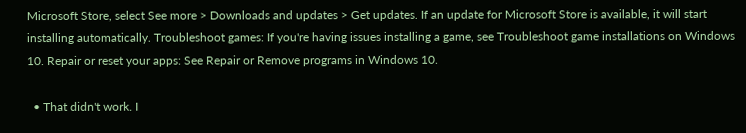Microsoft Store, select See more > Downloads and updates > Get updates. If an update for Microsoft Store is available, it will start installing automatically. Troubleshoot games: If you're having issues installing a game, see Troubleshoot game installations on Windows 10. Repair or reset your apps: See Repair or Remove programs in Windows 10.

  • That didn't work. I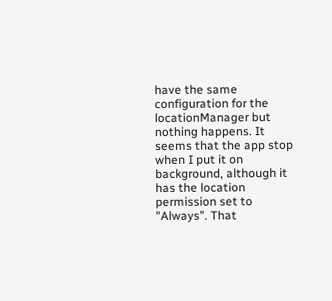have the same configuration for the locationManager but nothing happens. It seems that the app stop when I put it on background, although it has the location permission set to "Always". That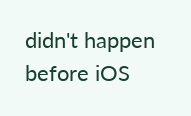didn't happen before iOS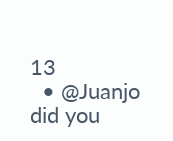13
  • @Juanjo did you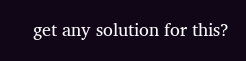get any solution for this?